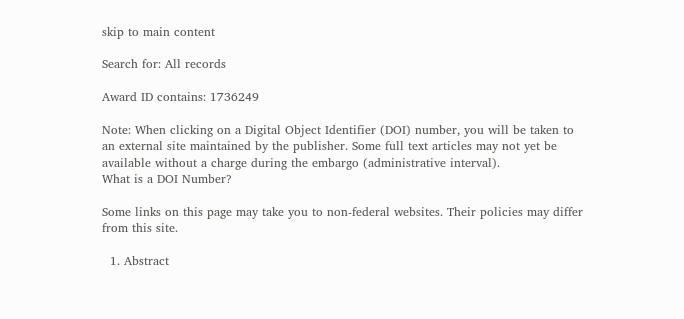skip to main content

Search for: All records

Award ID contains: 1736249

Note: When clicking on a Digital Object Identifier (DOI) number, you will be taken to an external site maintained by the publisher. Some full text articles may not yet be available without a charge during the embargo (administrative interval).
What is a DOI Number?

Some links on this page may take you to non-federal websites. Their policies may differ from this site.

  1. Abstract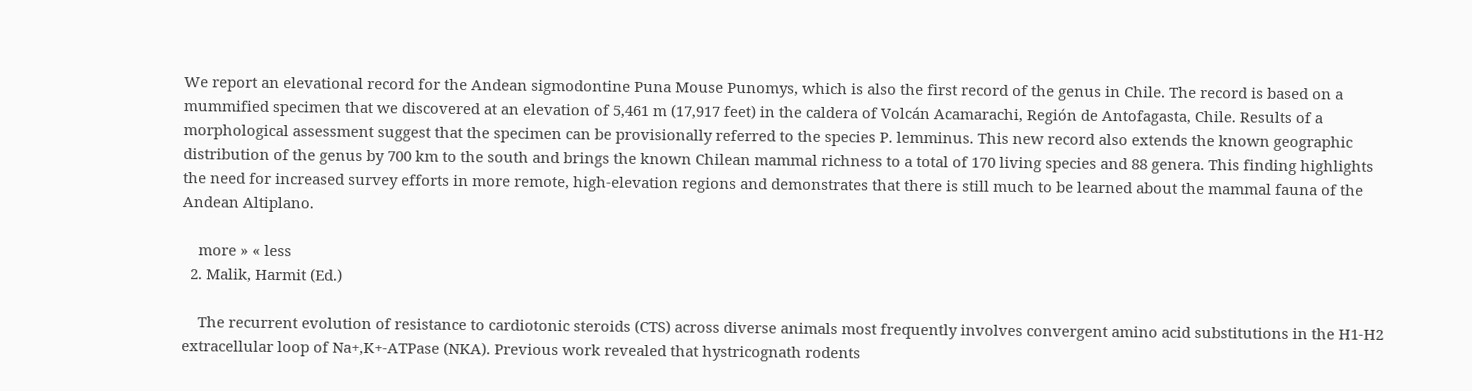We report an elevational record for the Andean sigmodontine Puna Mouse Punomys, which is also the first record of the genus in Chile. The record is based on a mummified specimen that we discovered at an elevation of 5,461 m (17,917 feet) in the caldera of Volcán Acamarachi, Región de Antofagasta, Chile. Results of a morphological assessment suggest that the specimen can be provisionally referred to the species P. lemminus. This new record also extends the known geographic distribution of the genus by 700 km to the south and brings the known Chilean mammal richness to a total of 170 living species and 88 genera. This finding highlights the need for increased survey efforts in more remote, high-elevation regions and demonstrates that there is still much to be learned about the mammal fauna of the Andean Altiplano.

    more » « less
  2. Malik, Harmit (Ed.)

    The recurrent evolution of resistance to cardiotonic steroids (CTS) across diverse animals most frequently involves convergent amino acid substitutions in the H1-H2 extracellular loop of Na+,K+-ATPase (NKA). Previous work revealed that hystricognath rodents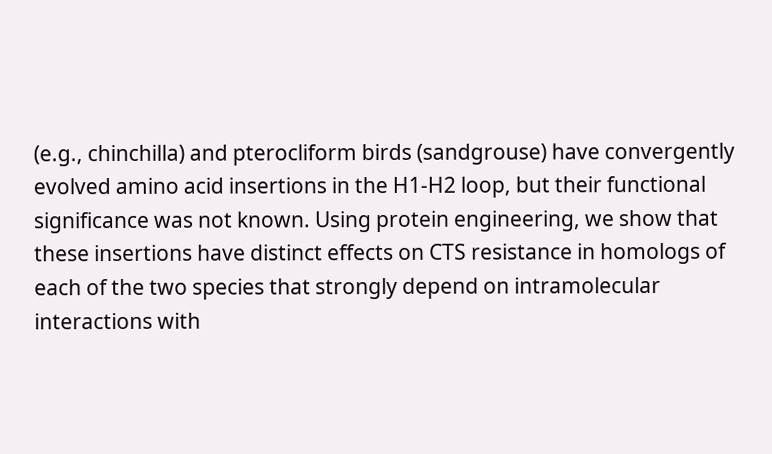(e.g., chinchilla) and pterocliform birds (sandgrouse) have convergently evolved amino acid insertions in the H1-H2 loop, but their functional significance was not known. Using protein engineering, we show that these insertions have distinct effects on CTS resistance in homologs of each of the two species that strongly depend on intramolecular interactions with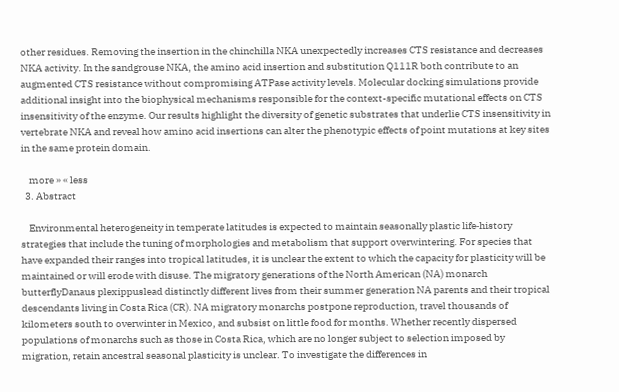other residues. Removing the insertion in the chinchilla NKA unexpectedly increases CTS resistance and decreases NKA activity. In the sandgrouse NKA, the amino acid insertion and substitution Q111R both contribute to an augmented CTS resistance without compromising ATPase activity levels. Molecular docking simulations provide additional insight into the biophysical mechanisms responsible for the context-specific mutational effects on CTS insensitivity of the enzyme. Our results highlight the diversity of genetic substrates that underlie CTS insensitivity in vertebrate NKA and reveal how amino acid insertions can alter the phenotypic effects of point mutations at key sites in the same protein domain.

    more » « less
  3. Abstract

    Environmental heterogeneity in temperate latitudes is expected to maintain seasonally plastic life‐history strategies that include the tuning of morphologies and metabolism that support overwintering. For species that have expanded their ranges into tropical latitudes, it is unclear the extent to which the capacity for plasticity will be maintained or will erode with disuse. The migratory generations of the North American (NA) monarch butterflyDanaus plexippuslead distinctly different lives from their summer generation NA parents and their tropical descendants living in Costa Rica (CR). NA migratory monarchs postpone reproduction, travel thousands of kilometers south to overwinter in Mexico, and subsist on little food for months. Whether recently dispersed populations of monarchs such as those in Costa Rica, which are no longer subject to selection imposed by migration, retain ancestral seasonal plasticity is unclear. To investigate the differences in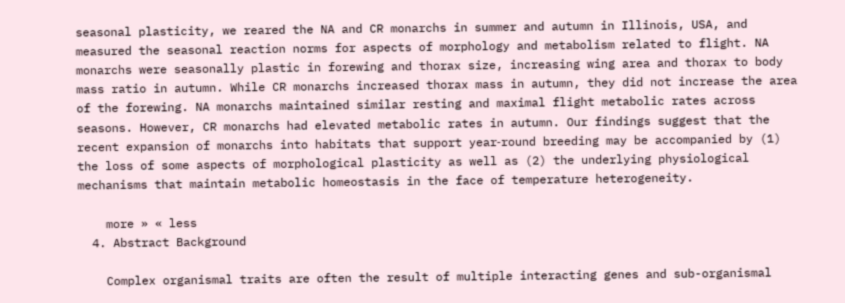seasonal plasticity, we reared the NA and CR monarchs in summer and autumn in Illinois, USA, and measured the seasonal reaction norms for aspects of morphology and metabolism related to flight. NA monarchs were seasonally plastic in forewing and thorax size, increasing wing area and thorax to body mass ratio in autumn. While CR monarchs increased thorax mass in autumn, they did not increase the area of the forewing. NA monarchs maintained similar resting and maximal flight metabolic rates across seasons. However, CR monarchs had elevated metabolic rates in autumn. Our findings suggest that the recent expansion of monarchs into habitats that support year‐round breeding may be accompanied by (1) the loss of some aspects of morphological plasticity as well as (2) the underlying physiological mechanisms that maintain metabolic homeostasis in the face of temperature heterogeneity.

    more » « less
  4. Abstract Background

    Complex organismal traits are often the result of multiple interacting genes and sub-organismal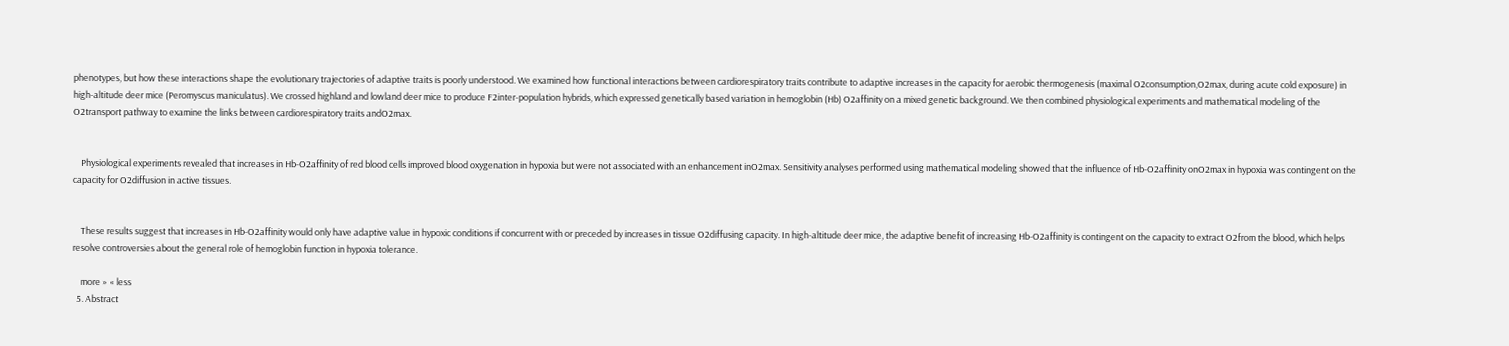phenotypes, but how these interactions shape the evolutionary trajectories of adaptive traits is poorly understood. We examined how functional interactions between cardiorespiratory traits contribute to adaptive increases in the capacity for aerobic thermogenesis (maximal O2consumption,O2max, during acute cold exposure) in high-altitude deer mice (Peromyscus maniculatus). We crossed highland and lowland deer mice to produce F2inter-population hybrids, which expressed genetically based variation in hemoglobin (Hb) O2affinity on a mixed genetic background. We then combined physiological experiments and mathematical modeling of the O2transport pathway to examine the links between cardiorespiratory traits andO2max.


    Physiological experiments revealed that increases in Hb-O2affinity of red blood cells improved blood oxygenation in hypoxia but were not associated with an enhancement inO2max. Sensitivity analyses performed using mathematical modeling showed that the influence of Hb-O2affinity onO2max in hypoxia was contingent on the capacity for O2diffusion in active tissues.


    These results suggest that increases in Hb-O2affinity would only have adaptive value in hypoxic conditions if concurrent with or preceded by increases in tissue O2diffusing capacity. In high-altitude deer mice, the adaptive benefit of increasing Hb-O2affinity is contingent on the capacity to extract O2from the blood, which helps resolve controversies about the general role of hemoglobin function in hypoxia tolerance.

    more » « less
  5. Abstract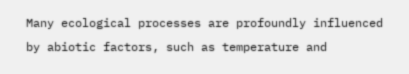Many ecological processes are profoundly influenced by abiotic factors, such as temperature and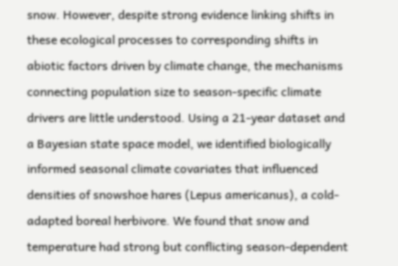snow. However, despite strong evidence linking shifts in these ecological processes to corresponding shifts in abiotic factors driven by climate change, the mechanisms connecting population size to season‐specific climate drivers are little understood. Using a 21‐year dataset and a Bayesian state space model, we identified biologically informed seasonal climate covariates that influenced densities of snowshoe hares (Lepus americanus), a cold‐adapted boreal herbivore. We found that snow and temperature had strong but conflicting season‐dependent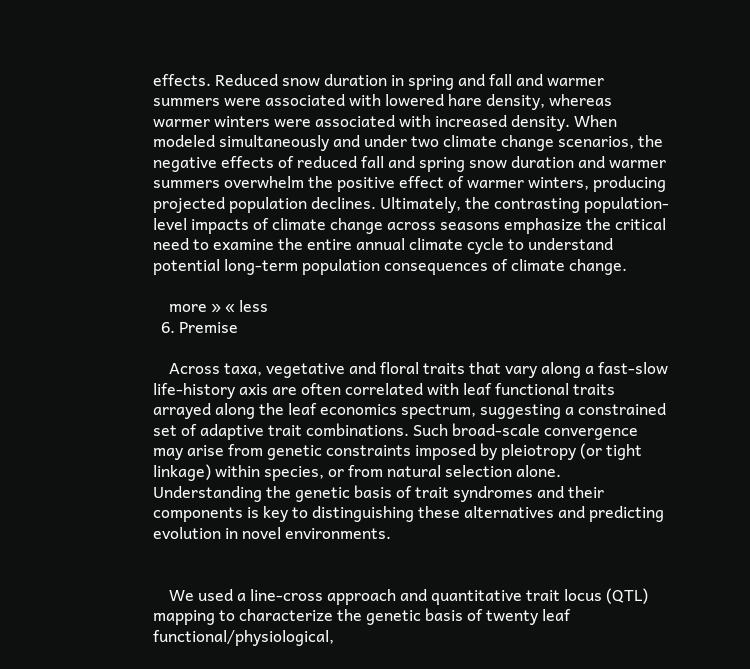effects. Reduced snow duration in spring and fall and warmer summers were associated with lowered hare density, whereas warmer winters were associated with increased density. When modeled simultaneously and under two climate change scenarios, the negative effects of reduced fall and spring snow duration and warmer summers overwhelm the positive effect of warmer winters, producing projected population declines. Ultimately, the contrasting population‐level impacts of climate change across seasons emphasize the critical need to examine the entire annual climate cycle to understand potential long‐term population consequences of climate change.

    more » « less
  6. Premise

    Across taxa, vegetative and floral traits that vary along a fast‐slow life‐history axis are often correlated with leaf functional traits arrayed along the leaf economics spectrum, suggesting a constrained set of adaptive trait combinations. Such broad‐scale convergence may arise from genetic constraints imposed by pleiotropy (or tight linkage) within species, or from natural selection alone. Understanding the genetic basis of trait syndromes and their components is key to distinguishing these alternatives and predicting evolution in novel environments.


    We used a line‐cross approach and quantitative trait locus (QTL) mapping to characterize the genetic basis of twenty leaf functional/physiological,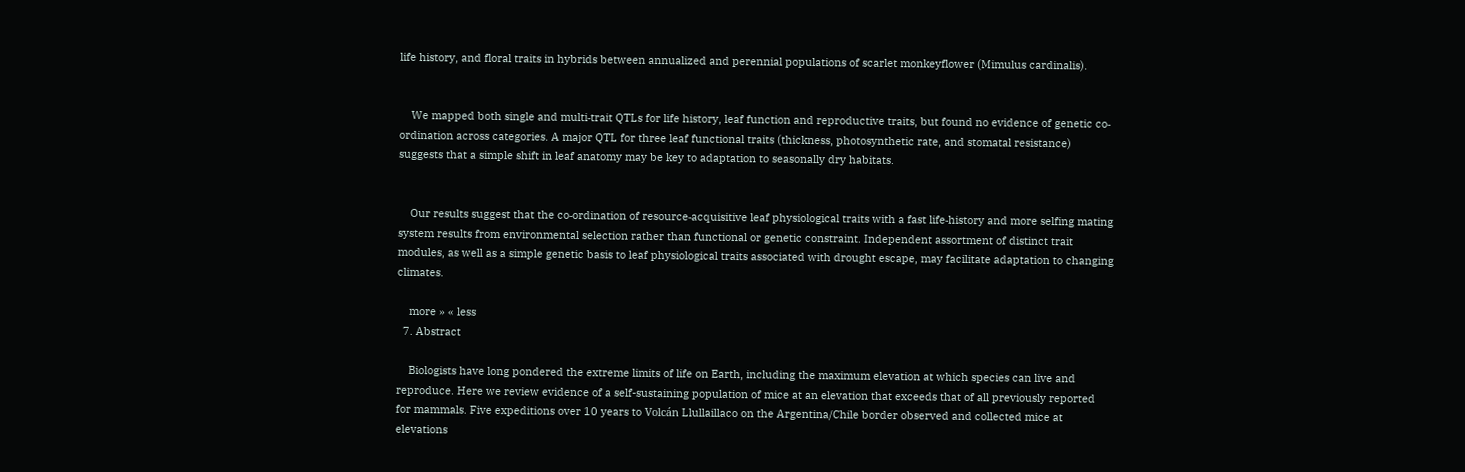life history, and floral traits in hybrids between annualized and perennial populations of scarlet monkeyflower (Mimulus cardinalis).


    We mapped both single and multi‐trait QTLs for life history, leaf function and reproductive traits, but found no evidence of genetic co‐ordination across categories. A major QTL for three leaf functional traits (thickness, photosynthetic rate, and stomatal resistance) suggests that a simple shift in leaf anatomy may be key to adaptation to seasonally dry habitats.


    Our results suggest that the co‐ordination of resource‐acquisitive leaf physiological traits with a fast life‐history and more selfing mating system results from environmental selection rather than functional or genetic constraint. Independent assortment of distinct trait modules, as well as a simple genetic basis to leaf physiological traits associated with drought escape, may facilitate adaptation to changing climates.

    more » « less
  7. Abstract

    Biologists have long pondered the extreme limits of life on Earth, including the maximum elevation at which species can live and reproduce. Here we review evidence of a self-sustaining population of mice at an elevation that exceeds that of all previously reported for mammals. Five expeditions over 10 years to Volcán Llullaillaco on the Argentina/Chile border observed and collected mice at elevations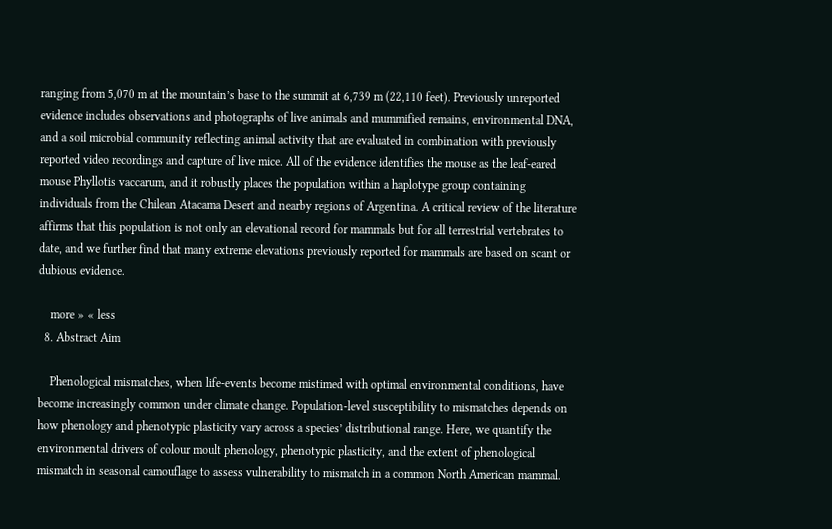ranging from 5,070 m at the mountain’s base to the summit at 6,739 m (22,110 feet). Previously unreported evidence includes observations and photographs of live animals and mummified remains, environmental DNA, and a soil microbial community reflecting animal activity that are evaluated in combination with previously reported video recordings and capture of live mice. All of the evidence identifies the mouse as the leaf-eared mouse Phyllotis vaccarum, and it robustly places the population within a haplotype group containing individuals from the Chilean Atacama Desert and nearby regions of Argentina. A critical review of the literature affirms that this population is not only an elevational record for mammals but for all terrestrial vertebrates to date, and we further find that many extreme elevations previously reported for mammals are based on scant or dubious evidence.

    more » « less
  8. Abstract Aim

    Phenological mismatches, when life‐events become mistimed with optimal environmental conditions, have become increasingly common under climate change. Population‐level susceptibility to mismatches depends on how phenology and phenotypic plasticity vary across a species’ distributional range. Here, we quantify the environmental drivers of colour moult phenology, phenotypic plasticity, and the extent of phenological mismatch in seasonal camouflage to assess vulnerability to mismatch in a common North American mammal.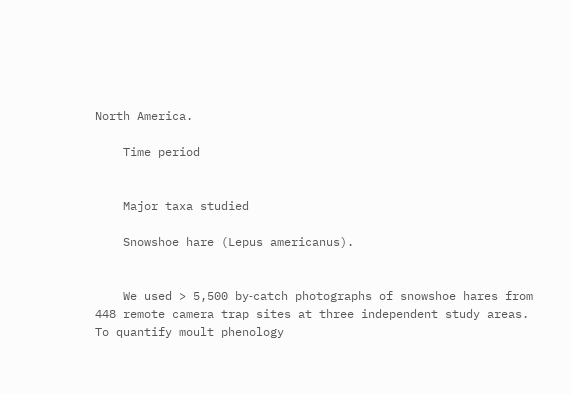North America.

    Time period


    Major taxa studied

    Snowshoe hare (Lepus americanus).


    We used > 5,500 by‐catch photographs of snowshoe hares from 448 remote camera trap sites at three independent study areas. To quantify moult phenology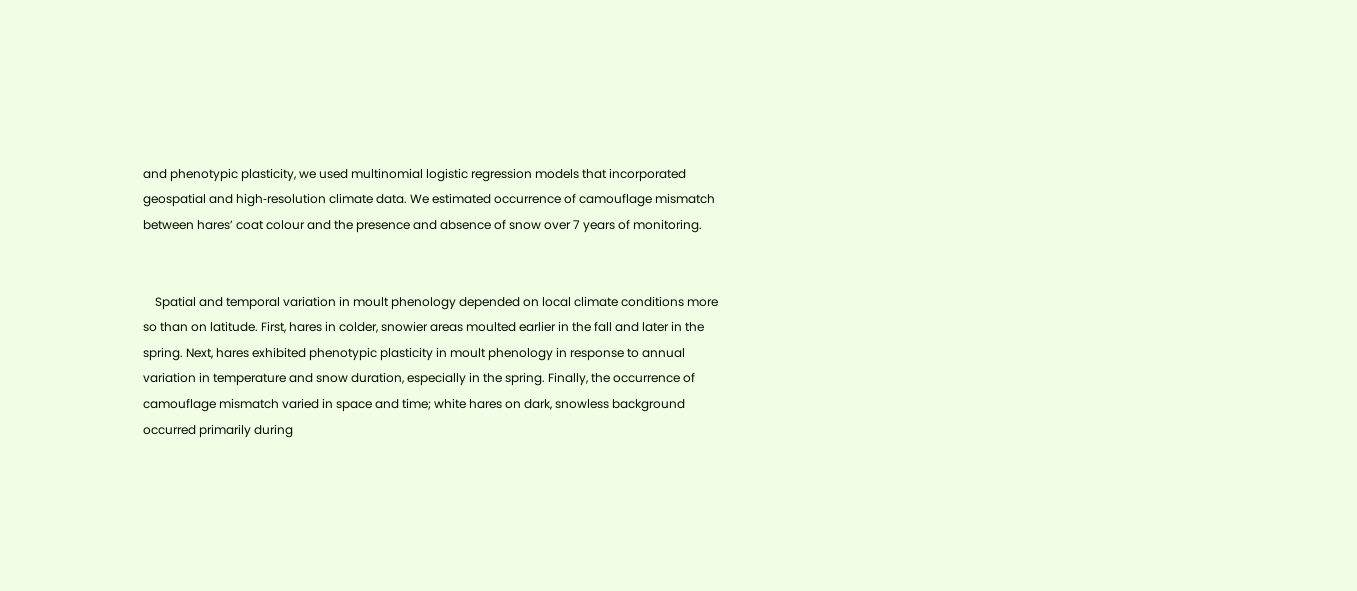and phenotypic plasticity, we used multinomial logistic regression models that incorporated geospatial and high‐resolution climate data. We estimated occurrence of camouflage mismatch between hares’ coat colour and the presence and absence of snow over 7 years of monitoring.


    Spatial and temporal variation in moult phenology depended on local climate conditions more so than on latitude. First, hares in colder, snowier areas moulted earlier in the fall and later in the spring. Next, hares exhibited phenotypic plasticity in moult phenology in response to annual variation in temperature and snow duration, especially in the spring. Finally, the occurrence of camouflage mismatch varied in space and time; white hares on dark, snowless background occurred primarily during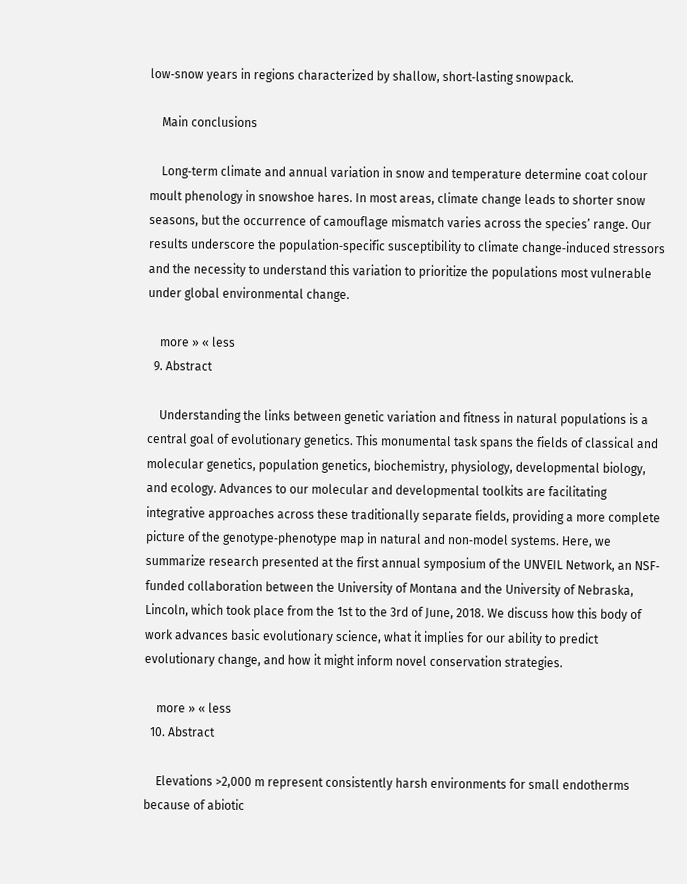low‐snow years in regions characterized by shallow, short‐lasting snowpack.

    Main conclusions

    Long‐term climate and annual variation in snow and temperature determine coat colour moult phenology in snowshoe hares. In most areas, climate change leads to shorter snow seasons, but the occurrence of camouflage mismatch varies across the species’ range. Our results underscore the population‐specific susceptibility to climate change‐induced stressors and the necessity to understand this variation to prioritize the populations most vulnerable under global environmental change.

    more » « less
  9. Abstract

    Understanding the links between genetic variation and fitness in natural populations is a central goal of evolutionary genetics. This monumental task spans the fields of classical and molecular genetics, population genetics, biochemistry, physiology, developmental biology, and ecology. Advances to our molecular and developmental toolkits are facilitating integrative approaches across these traditionally separate fields, providing a more complete picture of the genotype‐phenotype map in natural and non‐model systems. Here, we summarize research presented at the first annual symposium of the UNVEIL Network, an NSF‐funded collaboration between the University of Montana and the University of Nebraska, Lincoln, which took place from the 1st to the 3rd of June, 2018. We discuss how this body of work advances basic evolutionary science, what it implies for our ability to predict evolutionary change, and how it might inform novel conservation strategies.

    more » « less
  10. Abstract

    Elevations >2,000 m represent consistently harsh environments for small endotherms because of abiotic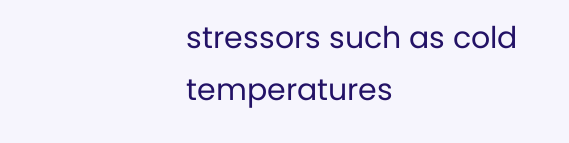stressors such as cold temperatures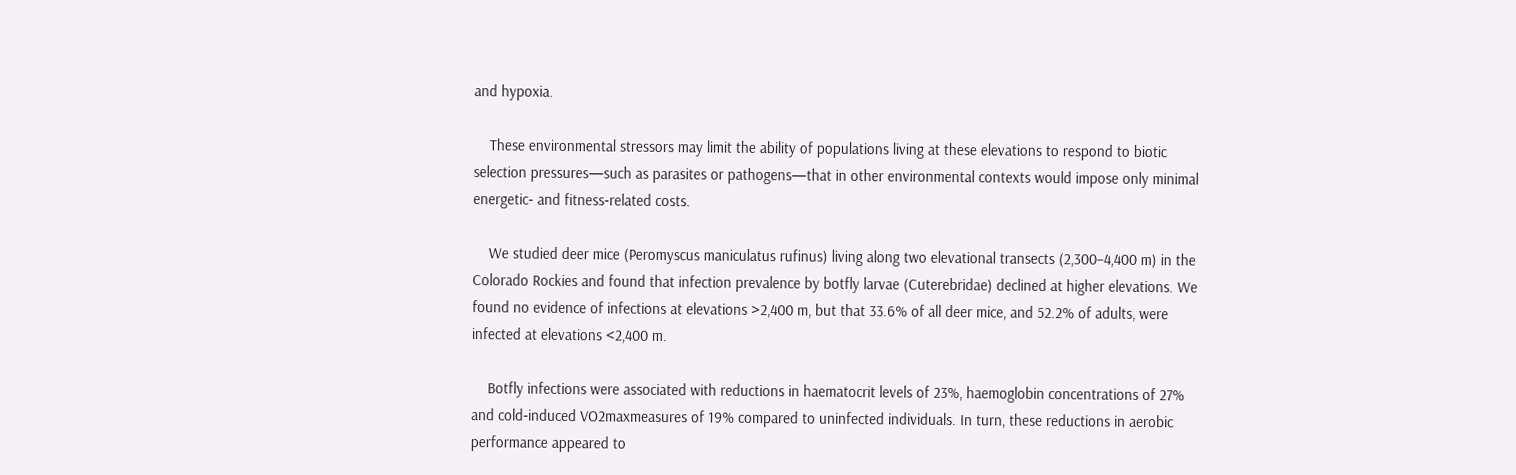and hypoxia.

    These environmental stressors may limit the ability of populations living at these elevations to respond to biotic selection pressures—such as parasites or pathogens—that in other environmental contexts would impose only minimal energetic‐ and fitness‐related costs.

    We studied deer mice (Peromyscus maniculatus rufinus) living along two elevational transects (2,300–4,400 m) in the Colorado Rockies and found that infection prevalence by botfly larvae (Cuterebridae) declined at higher elevations. We found no evidence of infections at elevations >2,400 m, but that 33.6% of all deer mice, and 52.2% of adults, were infected at elevations <2,400 m.

    Botfly infections were associated with reductions in haematocrit levels of 23%, haemoglobin concentrations of 27% and cold‐induced VO2maxmeasures of 19% compared to uninfected individuals. In turn, these reductions in aerobic performance appeared to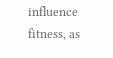influence fitness, as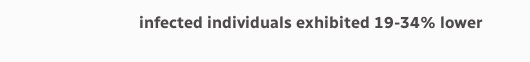infected individuals exhibited 19‐34% lower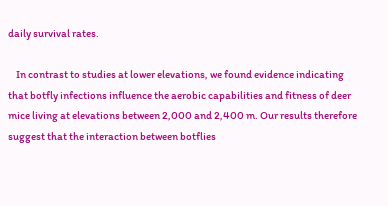daily survival rates.

    In contrast to studies at lower elevations, we found evidence indicating that botfly infections influence the aerobic capabilities and fitness of deer mice living at elevations between 2,000 and 2,400 m. Our results therefore suggest that the interaction between botflies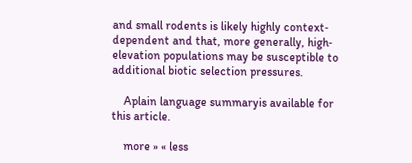and small rodents is likely highly context‐dependent and that, more generally, high‐elevation populations may be susceptible to additional biotic selection pressures.

    Aplain language summaryis available for this article.

    more » « less